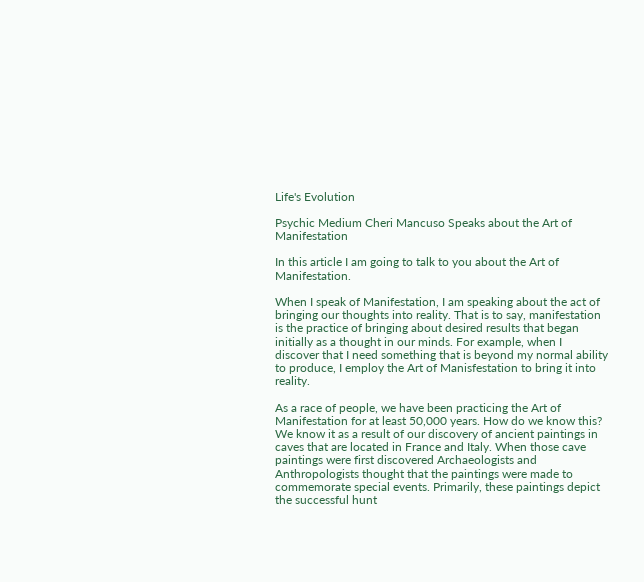Life's Evolution

Psychic Medium Cheri Mancuso Speaks about the Art of Manifestation

In this article I am going to talk to you about the Art of Manifestation.

When I speak of Manifestation, I am speaking about the act of bringing our thoughts into reality. That is to say, manifestation is the practice of bringing about desired results that began initially as a thought in our minds. For example, when I discover that I need something that is beyond my normal ability to produce, I employ the Art of Manisfestation to bring it into reality.

As a race of people, we have been practicing the Art of Manifestation for at least 50,000 years. How do we know this? We know it as a result of our discovery of ancient paintings in caves that are located in France and Italy. When those cave paintings were first discovered Archaeologists and Anthropologists thought that the paintings were made to commemorate special events. Primarily, these paintings depict the successful hunt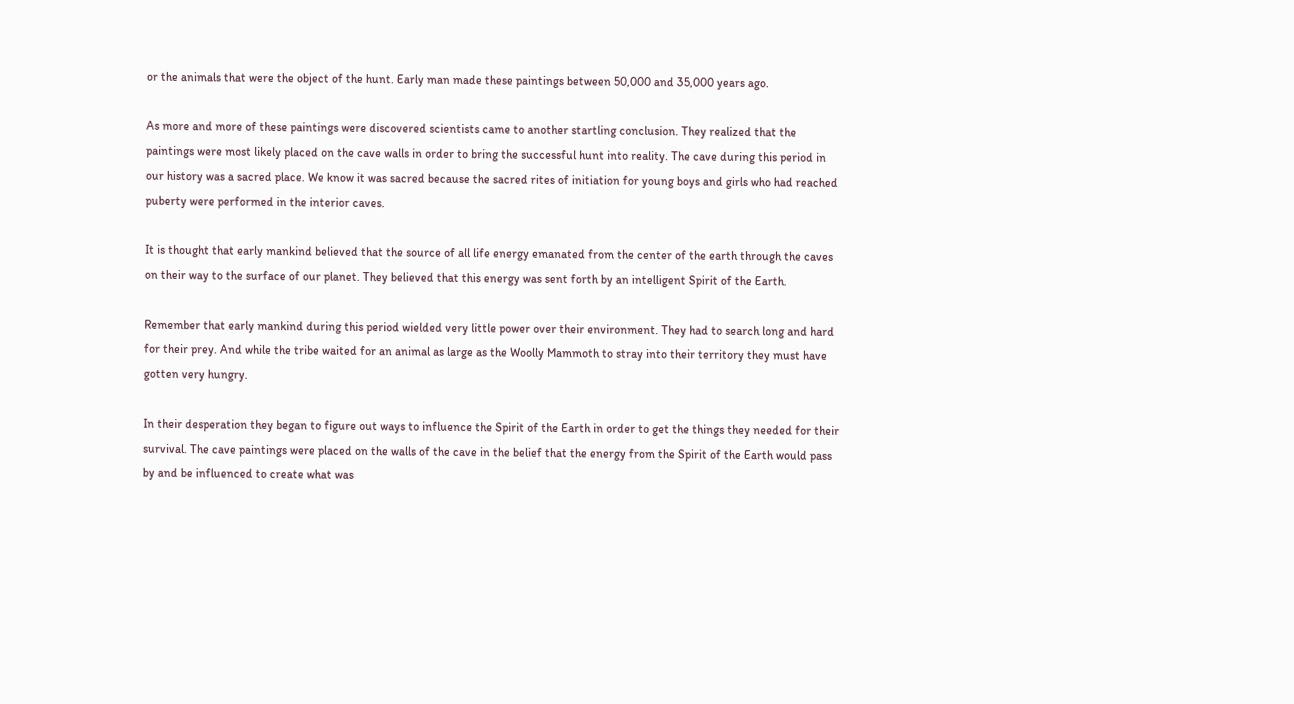or the animals that were the object of the hunt. Early man made these paintings between 50,000 and 35,000 years ago.

As more and more of these paintings were discovered scientists came to another startling conclusion. They realized that the paintings were most likely placed on the cave walls in order to bring the successful hunt into reality. The cave during this period in our history was a sacred place. We know it was sacred because the sacred rites of initiation for young boys and girls who had reached puberty were performed in the interior caves.

It is thought that early mankind believed that the source of all life energy emanated from the center of the earth through the caves on their way to the surface of our planet. They believed that this energy was sent forth by an intelligent Spirit of the Earth.

Remember that early mankind during this period wielded very little power over their environment. They had to search long and hard for their prey. And while the tribe waited for an animal as large as the Woolly Mammoth to stray into their territory they must have gotten very hungry.

In their desperation they began to figure out ways to influence the Spirit of the Earth in order to get the things they needed for their survival. The cave paintings were placed on the walls of the cave in the belief that the energy from the Spirit of the Earth would pass by and be influenced to create what was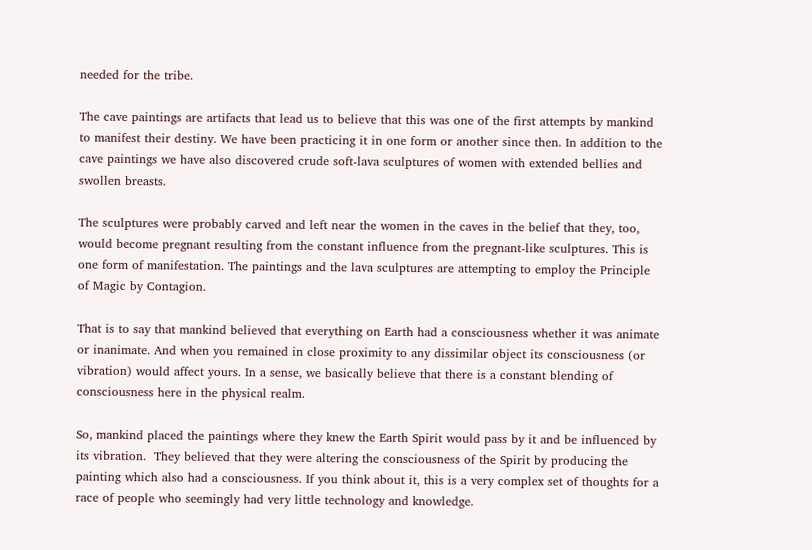needed for the tribe.

The cave paintings are artifacts that lead us to believe that this was one of the first attempts by mankind to manifest their destiny. We have been practicing it in one form or another since then. In addition to the cave paintings we have also discovered crude soft-lava sculptures of women with extended bellies and swollen breasts.

The sculptures were probably carved and left near the women in the caves in the belief that they, too, would become pregnant resulting from the constant influence from the pregnant-like sculptures. This is one form of manifestation. The paintings and the lava sculptures are attempting to employ the Principle of Magic by Contagion.

That is to say that mankind believed that everything on Earth had a consciousness whether it was animate or inanimate. And when you remained in close proximity to any dissimilar object its consciousness (or vibration) would affect yours. In a sense, we basically believe that there is a constant blending of consciousness here in the physical realm.

So, mankind placed the paintings where they knew the Earth Spirit would pass by it and be influenced by its vibration.  They believed that they were altering the consciousness of the Spirit by producing the painting which also had a consciousness. If you think about it, this is a very complex set of thoughts for a race of people who seemingly had very little technology and knowledge.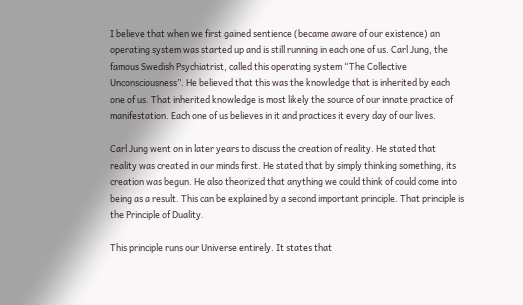I believe that when we first gained sentience (became aware of our existence) an operating system was started up and is still running in each one of us. Carl Jung, the famous Swedish Psychiatrist, called this operating system “The Collective Unconsciousness”. He believed that this was the knowledge that is inherited by each one of us. That inherited knowledge is most likely the source of our innate practice of manifestation. Each one of us believes in it and practices it every day of our lives.

Carl Jung went on in later years to discuss the creation of reality. He stated that reality was created in our minds first. He stated that by simply thinking something, its creation was begun. He also theorized that anything we could think of could come into being as a result. This can be explained by a second important principle. That principle is the Principle of Duality.

This principle runs our Universe entirely. It states that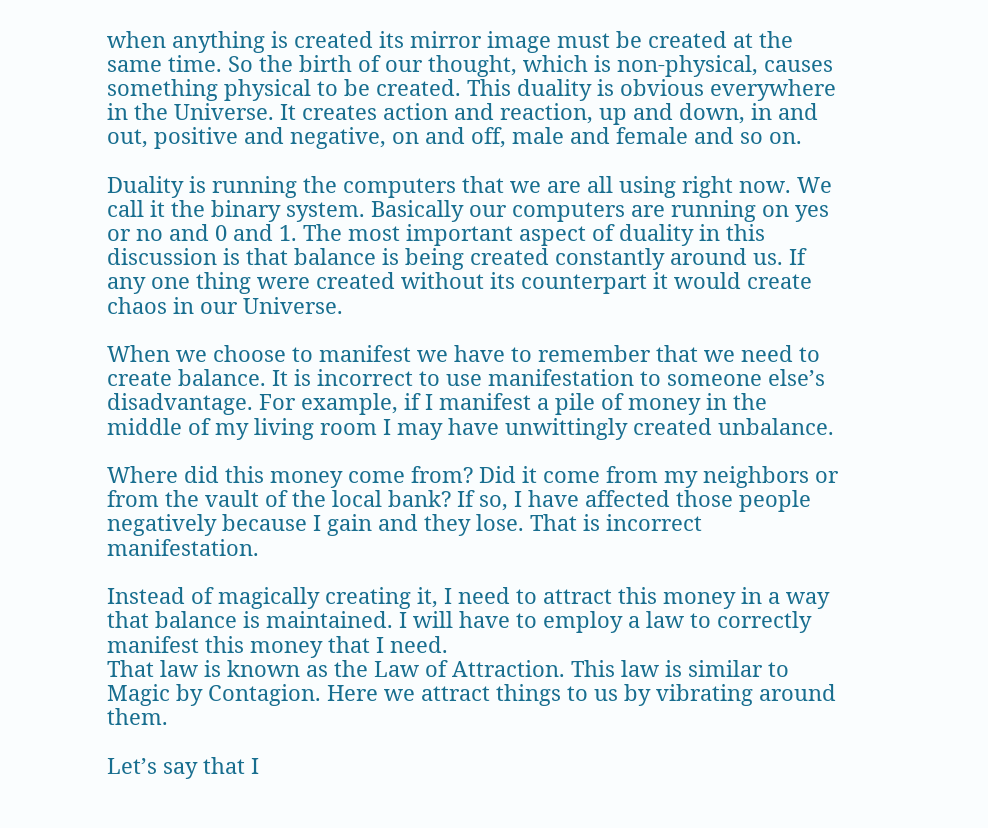when anything is created its mirror image must be created at the same time. So the birth of our thought, which is non-physical, causes something physical to be created. This duality is obvious everywhere in the Universe. It creates action and reaction, up and down, in and out, positive and negative, on and off, male and female and so on.

Duality is running the computers that we are all using right now. We call it the binary system. Basically our computers are running on yes or no and 0 and 1. The most important aspect of duality in this discussion is that balance is being created constantly around us. If any one thing were created without its counterpart it would create chaos in our Universe.

When we choose to manifest we have to remember that we need to create balance. It is incorrect to use manifestation to someone else’s disadvantage. For example, if I manifest a pile of money in the middle of my living room I may have unwittingly created unbalance.

Where did this money come from? Did it come from my neighbors or from the vault of the local bank? If so, I have affected those people negatively because I gain and they lose. That is incorrect manifestation.

Instead of magically creating it, I need to attract this money in a way that balance is maintained. I will have to employ a law to correctly manifest this money that I need.
That law is known as the Law of Attraction. This law is similar to Magic by Contagion. Here we attract things to us by vibrating around them.

Let’s say that I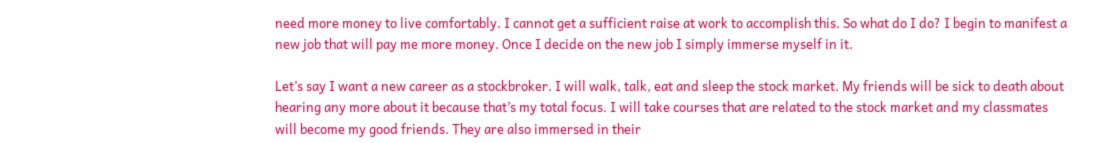need more money to live comfortably. I cannot get a sufficient raise at work to accomplish this. So what do I do? I begin to manifest a new job that will pay me more money. Once I decide on the new job I simply immerse myself in it.

Let’s say I want a new career as a stockbroker. I will walk, talk, eat and sleep the stock market. My friends will be sick to death about hearing any more about it because that’s my total focus. I will take courses that are related to the stock market and my classmates will become my good friends. They are also immersed in their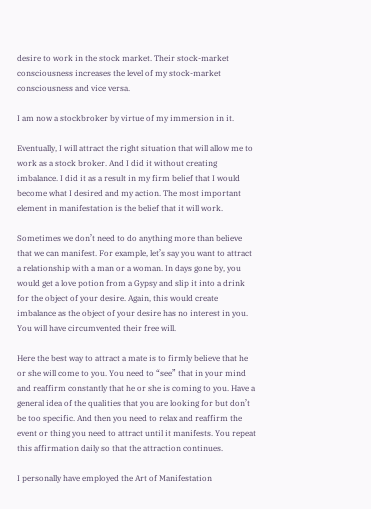desire to work in the stock market. Their stock-market consciousness increases the level of my stock-market consciousness and vice versa.

I am now a stockbroker by virtue of my immersion in it.

Eventually, I will attract the right situation that will allow me to work as a stock broker. And I did it without creating imbalance. I did it as a result in my firm belief that I would become what I desired and my action. The most important element in manifestation is the belief that it will work.

Sometimes we don’t need to do anything more than believe that we can manifest. For example, let’s say you want to attract a relationship with a man or a woman. In days gone by, you would get a love potion from a Gypsy and slip it into a drink for the object of your desire. Again, this would create imbalance as the object of your desire has no interest in you. You will have circumvented their free will.

Here the best way to attract a mate is to firmly believe that he or she will come to you. You need to “see” that in your mind and reaffirm constantly that he or she is coming to you. Have a general idea of the qualities that you are looking for but don’t be too specific. And then you need to relax and reaffirm the event or thing you need to attract until it manifests. You repeat this affirmation daily so that the attraction continues.

I personally have employed the Art of Manifestation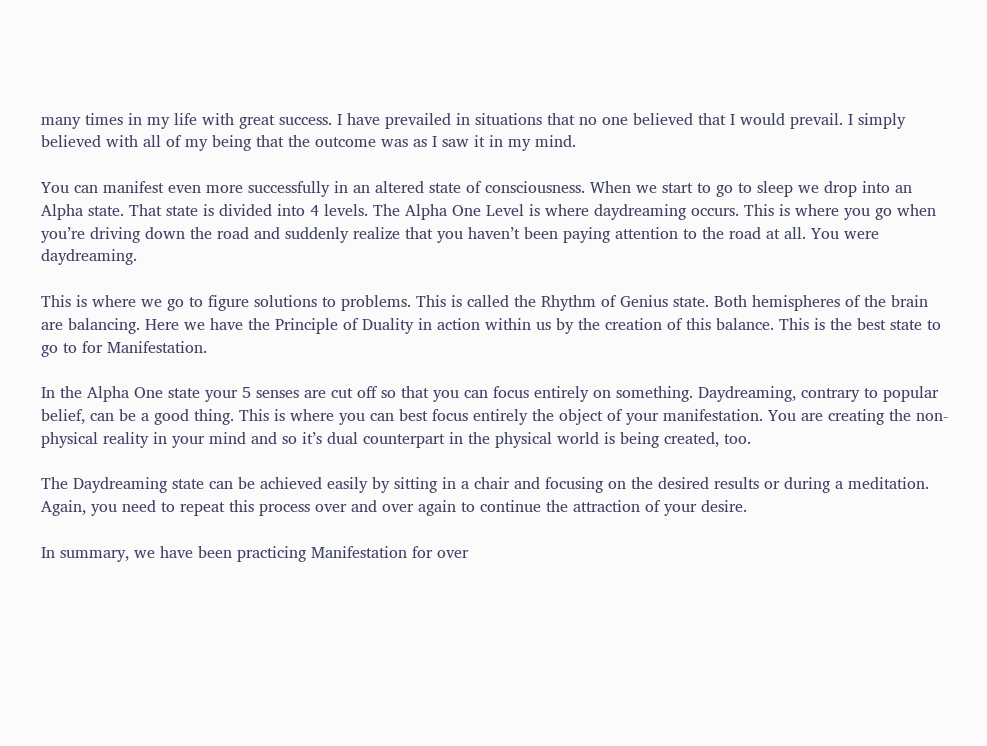many times in my life with great success. I have prevailed in situations that no one believed that I would prevail. I simply believed with all of my being that the outcome was as I saw it in my mind.

You can manifest even more successfully in an altered state of consciousness. When we start to go to sleep we drop into an Alpha state. That state is divided into 4 levels. The Alpha One Level is where daydreaming occurs. This is where you go when you’re driving down the road and suddenly realize that you haven’t been paying attention to the road at all. You were daydreaming.

This is where we go to figure solutions to problems. This is called the Rhythm of Genius state. Both hemispheres of the brain are balancing. Here we have the Principle of Duality in action within us by the creation of this balance. This is the best state to go to for Manifestation.

In the Alpha One state your 5 senses are cut off so that you can focus entirely on something. Daydreaming, contrary to popular belief, can be a good thing. This is where you can best focus entirely the object of your manifestation. You are creating the non-physical reality in your mind and so it’s dual counterpart in the physical world is being created, too.

The Daydreaming state can be achieved easily by sitting in a chair and focusing on the desired results or during a meditation. Again, you need to repeat this process over and over again to continue the attraction of your desire.

In summary, we have been practicing Manifestation for over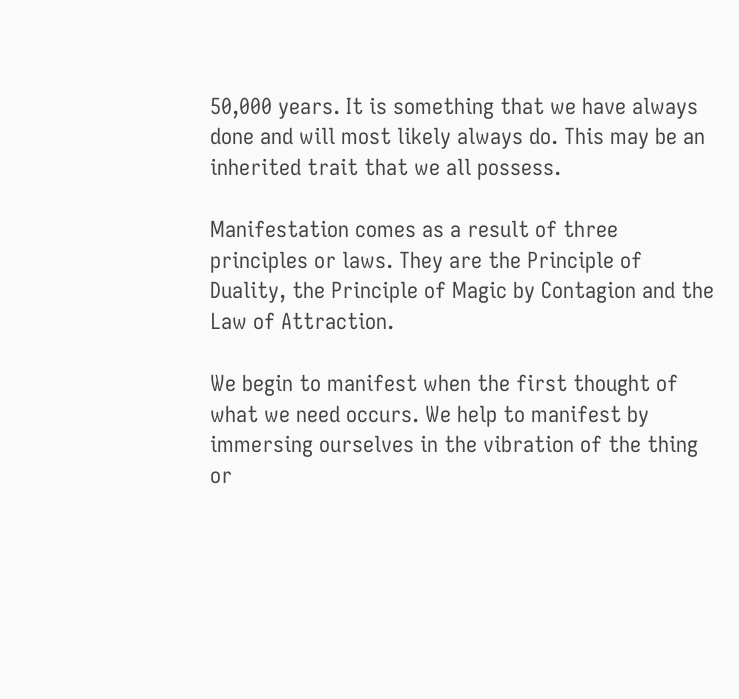50,000 years. It is something that we have always done and will most likely always do. This may be an inherited trait that we all possess.

Manifestation comes as a result of three principles or laws. They are the Principle of Duality, the Principle of Magic by Contagion and the Law of Attraction.

We begin to manifest when the first thought of what we need occurs. We help to manifest by immersing ourselves in the vibration of the thing or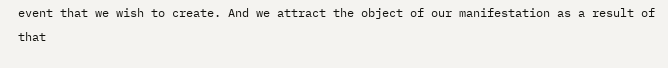event that we wish to create. And we attract the object of our manifestation as a result of that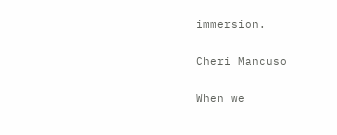immersion.

Cheri Mancuso

When we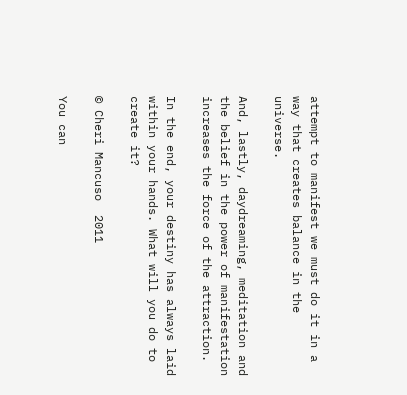attempt to manifest we must do it in a way that creates balance in the universe.

And, lastly, daydreaming, meditation and the belief in the power of manifestation increases the force of the attraction.

In the end, your destiny has always laid within your hands. What will you do to create it?

© Cheri Mancuso  2011

You can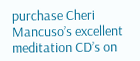purchase Cheri Mancuso’s excellent meditation CD’s on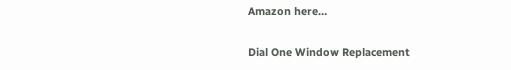Amazon here…

Dial One Window Replacement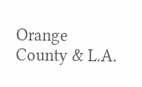Orange County & L.A.